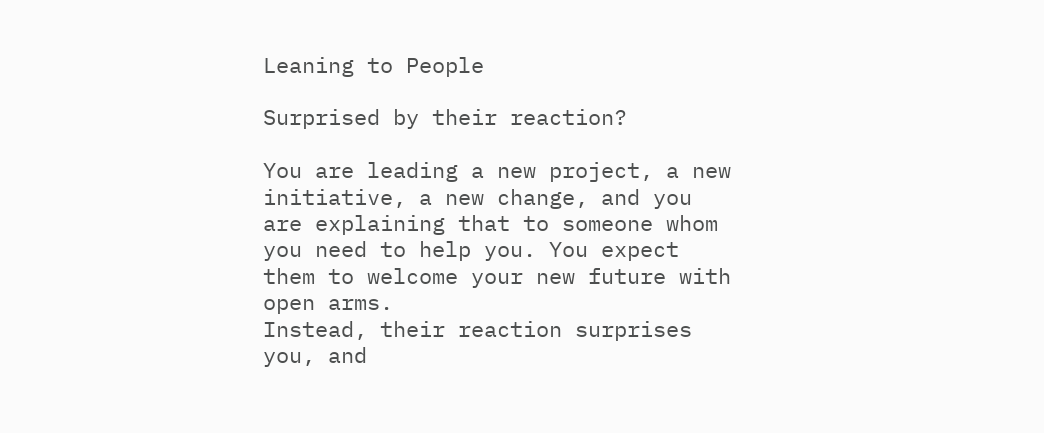Leaning to People

Surprised by their reaction?

You are leading a new project, a new initiative, a new change, and you are explaining that to someone whom you need to help you. You expect them to welcome your new future with open arms.
Instead, their reaction surprises you, and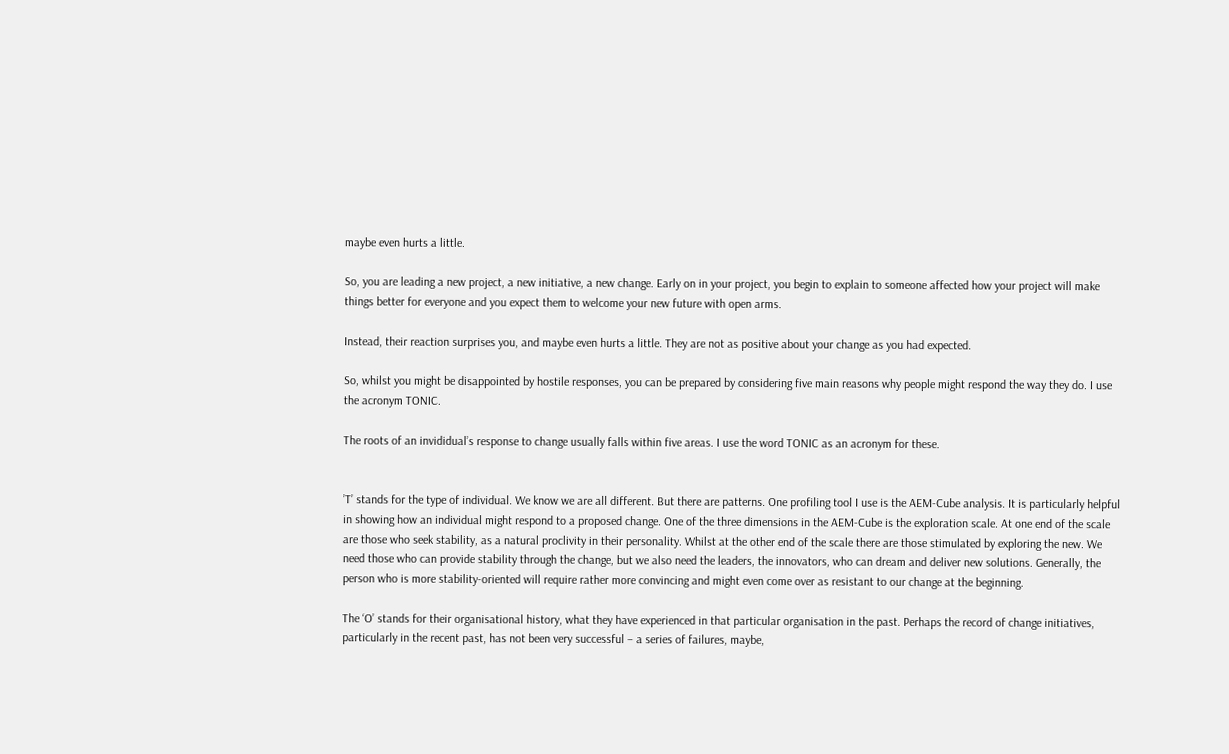maybe even hurts a little.

So, you are leading a new project, a new initiative, a new change. Early on in your project, you begin to explain to someone affected how your project will make things better for everyone and you expect them to welcome your new future with open arms.

Instead, their reaction surprises you, and maybe even hurts a little. They are not as positive about your change as you had expected.

So, whilst you might be disappointed by hostile responses, you can be prepared by considering five main reasons why people might respond the way they do. I use the acronym TONIC.

The roots of an invididual’s response to change usually falls within five areas. I use the word TONIC as an acronym for these.


’T’ stands for the type of individual. We know we are all different. But there are patterns. One profiling tool I use is the AEM-Cube analysis. It is particularly helpful in showing how an individual might respond to a proposed change. One of the three dimensions in the AEM-Cube is the exploration scale. At one end of the scale are those who seek stability, as a natural proclivity in their personality. Whilst at the other end of the scale there are those stimulated by exploring the new. We need those who can provide stability through the change, but we also need the leaders, the innovators, who can dream and deliver new solutions. Generally, the person who is more stability-oriented will require rather more convincing and might even come over as resistant to our change at the beginning.

The ‘O’ stands for their organisational history, what they have experienced in that particular organisation in the past. Perhaps the record of change initiatives, particularly in the recent past, has not been very successful – a series of failures, maybe,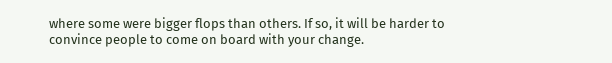where some were bigger flops than others. If so, it will be harder to convince people to come on board with your change.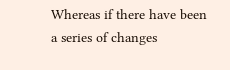Whereas if there have been a series of changes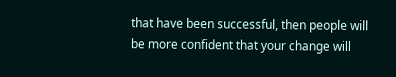that have been successful, then people will be more confident that your change will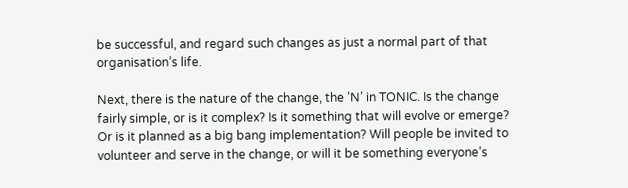be successful, and regard such changes as just a normal part of that organisation’s life.

Next, there is the nature of the change, the ’N’ in TONIC. Is the change fairly simple, or is it complex? Is it something that will evolve or emerge? Or is it planned as a big bang implementation? Will people be invited to volunteer and serve in the change, or will it be something everyone’s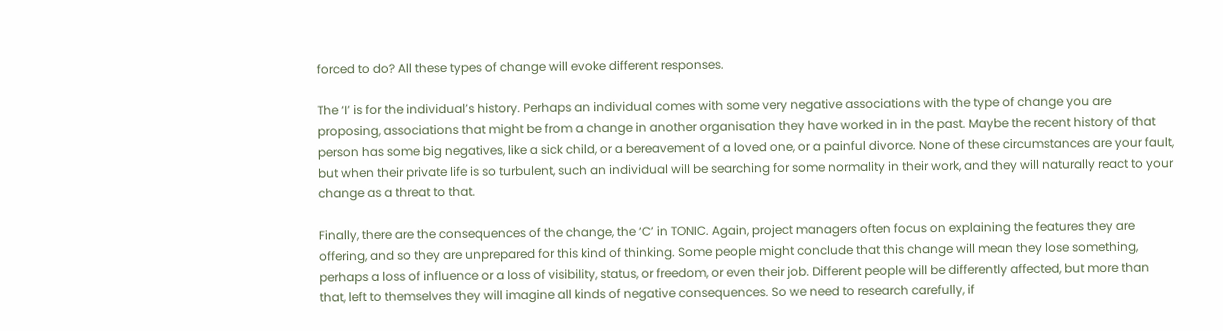forced to do? All these types of change will evoke different responses.

The ‘I’ is for the individual’s history. Perhaps an individual comes with some very negative associations with the type of change you are proposing, associations that might be from a change in another organisation they have worked in in the past. Maybe the recent history of that person has some big negatives, like a sick child, or a bereavement of a loved one, or a painful divorce. None of these circumstances are your fault, but when their private life is so turbulent, such an individual will be searching for some normality in their work, and they will naturally react to your change as a threat to that.

Finally, there are the consequences of the change, the ‘C’ in TONIC. Again, project managers often focus on explaining the features they are offering, and so they are unprepared for this kind of thinking. Some people might conclude that this change will mean they lose something, perhaps a loss of influence or a loss of visibility, status, or freedom, or even their job. Different people will be differently affected, but more than that, left to themselves they will imagine all kinds of negative consequences. So we need to research carefully, if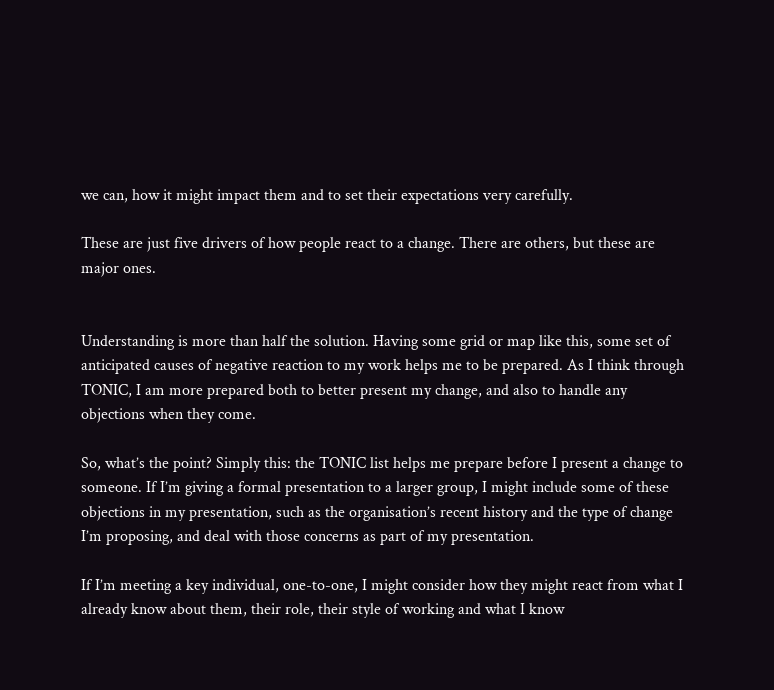we can, how it might impact them and to set their expectations very carefully.

These are just five drivers of how people react to a change. There are others, but these are major ones.


Understanding is more than half the solution. Having some grid or map like this, some set of anticipated causes of negative reaction to my work helps me to be prepared. As I think through TONIC, I am more prepared both to better present my change, and also to handle any objections when they come.

So, what’s the point? Simply this: the TONIC list helps me prepare before I present a change to someone. If I’m giving a formal presentation to a larger group, I might include some of these objections in my presentation, such as the organisation’s recent history and the type of change I’m proposing, and deal with those concerns as part of my presentation.

If I’m meeting a key individual, one-to-one, I might consider how they might react from what I already know about them, their role, their style of working and what I know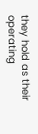they hold as their operating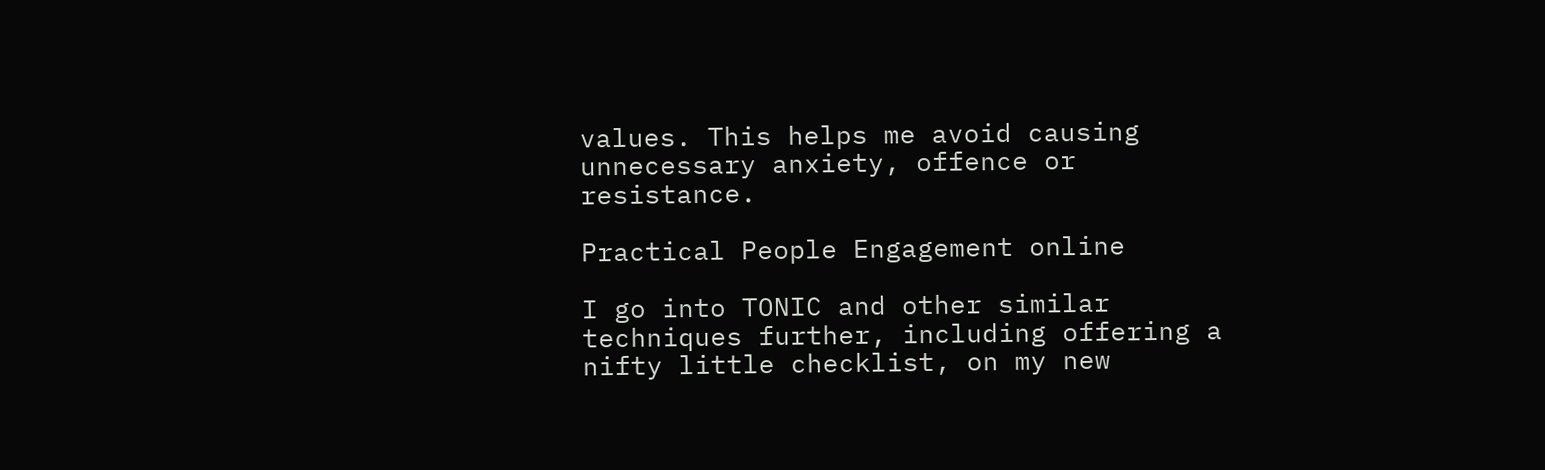values. This helps me avoid causing unnecessary anxiety, offence or resistance.

Practical People Engagement online

I go into TONIC and other similar techniques further, including offering a nifty little checklist, on my new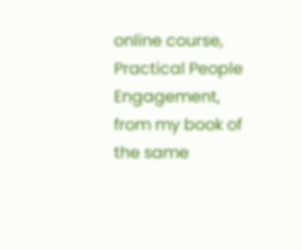online course, Practical People Engagement, from my book of the same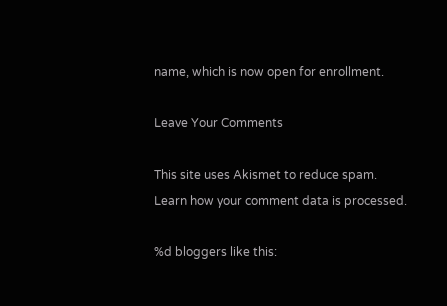name, which is now open for enrollment.

Leave Your Comments

This site uses Akismet to reduce spam. Learn how your comment data is processed.

%d bloggers like this: